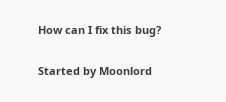How can I fix this bug?

Started by Moonlord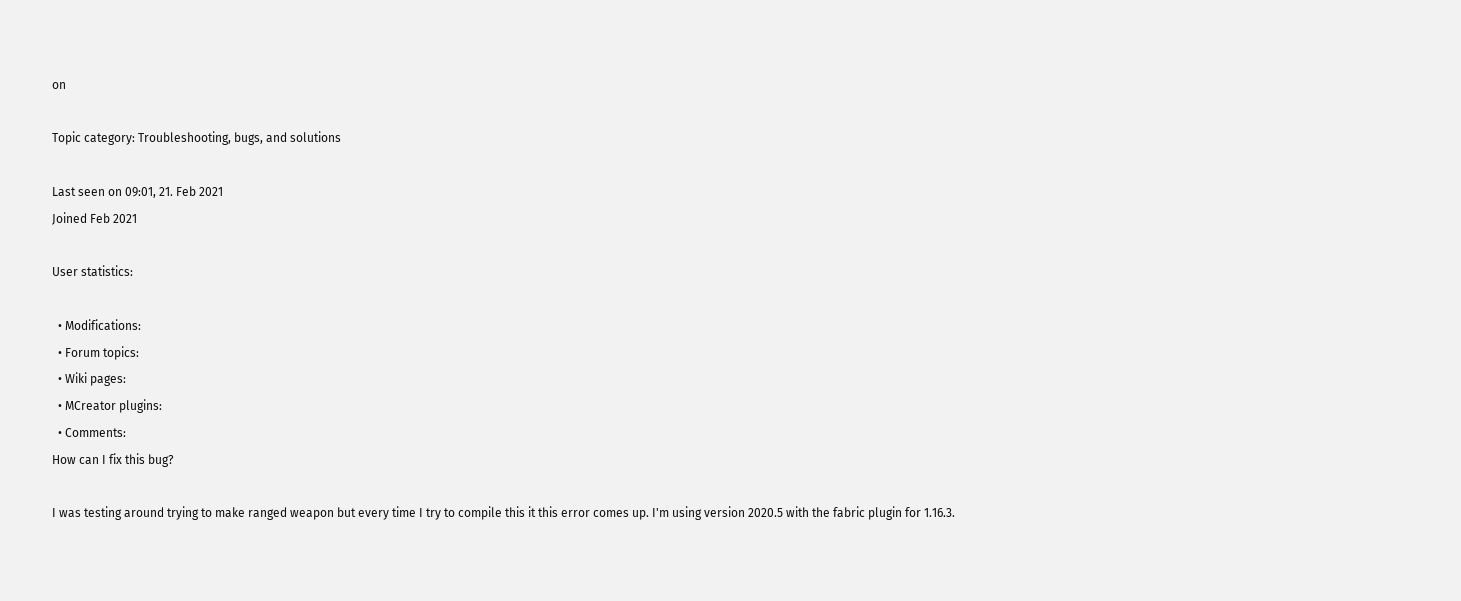on

Topic category: Troubleshooting, bugs, and solutions

Last seen on 09:01, 21. Feb 2021
Joined Feb 2021

User statistics:

  • Modifications:
  • Forum topics:
  • Wiki pages:
  • MCreator plugins:
  • Comments:
How can I fix this bug?

I was testing around trying to make ranged weapon but every time I try to compile this it this error comes up. I'm using version 2020.5 with the fabric plugin for 1.16.3.